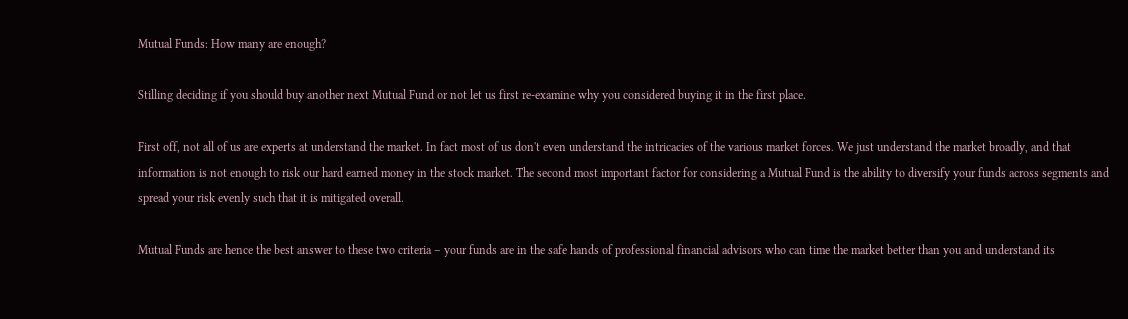Mutual Funds: How many are enough?

Stilling deciding if you should buy another next Mutual Fund or not let us first re-examine why you considered buying it in the first place.

First off, not all of us are experts at understand the market. In fact most of us don't even understand the intricacies of the various market forces. We just understand the market broadly, and that information is not enough to risk our hard earned money in the stock market. The second most important factor for considering a Mutual Fund is the ability to diversify your funds across segments and spread your risk evenly such that it is mitigated overall.

Mutual Funds are hence the best answer to these two criteria – your funds are in the safe hands of professional financial advisors who can time the market better than you and understand its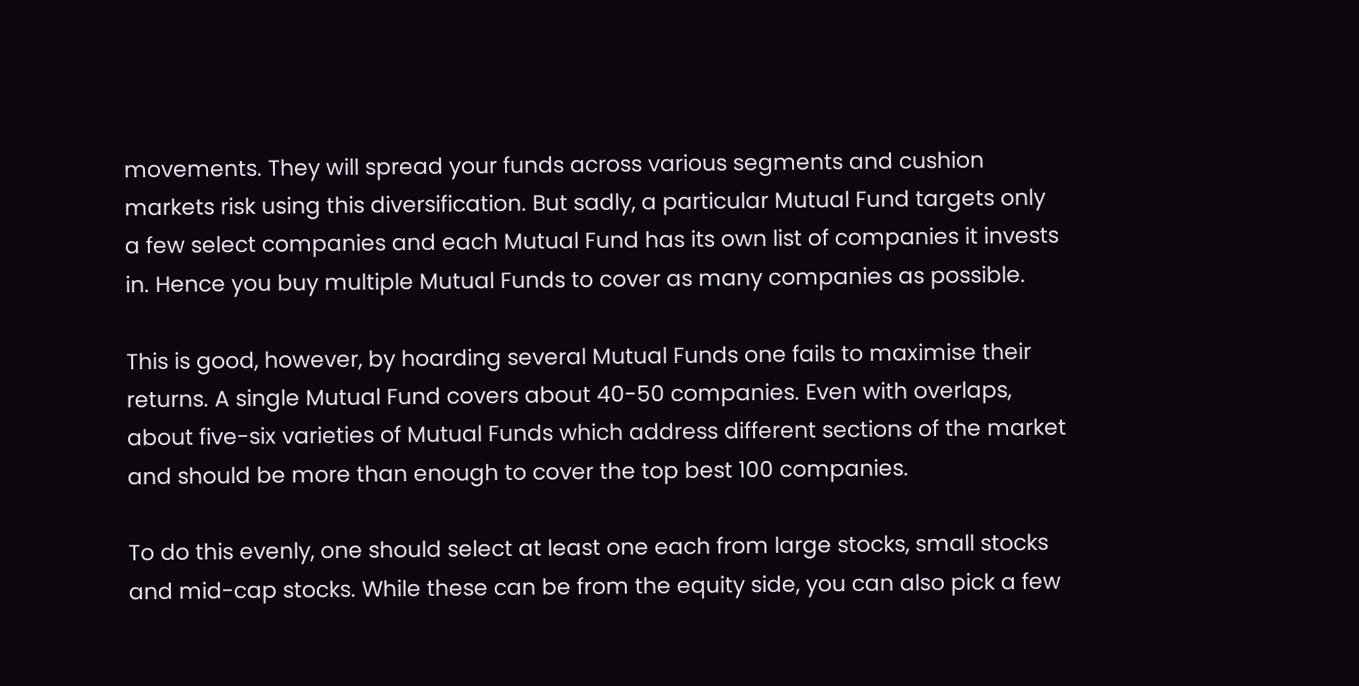movements. They will spread your funds across various segments and cushion markets risk using this diversification. But sadly, a particular Mutual Fund targets only a few select companies and each Mutual Fund has its own list of companies it invests in. Hence you buy multiple Mutual Funds to cover as many companies as possible.

This is good, however, by hoarding several Mutual Funds one fails to maximise their returns. A single Mutual Fund covers about 40-50 companies. Even with overlaps, about five-six varieties of Mutual Funds which address different sections of the market and should be more than enough to cover the top best 100 companies.

To do this evenly, one should select at least one each from large stocks, small stocks and mid-cap stocks. While these can be from the equity side, you can also pick a few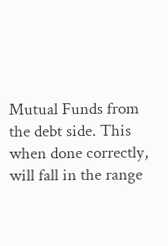Mutual Funds from the debt side. This when done correctly, will fall in the range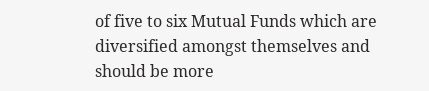of five to six Mutual Funds which are diversified amongst themselves and should be more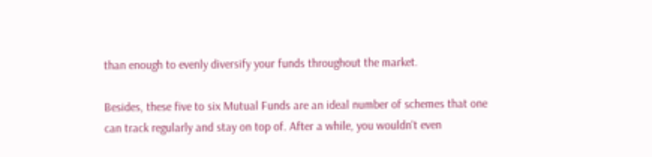than enough to evenly diversify your funds throughout the market.

Besides, these five to six Mutual Funds are an ideal number of schemes that one can track regularly and stay on top of. After a while, you wouldn't even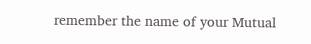remember the name of your Mutual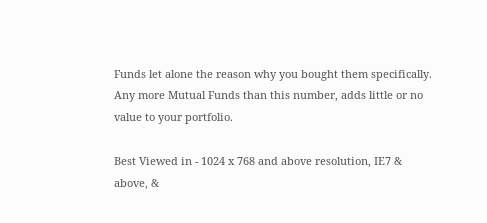Funds let alone the reason why you bought them specifically. Any more Mutual Funds than this number, adds little or no value to your portfolio.

Best Viewed in - 1024 x 768 and above resolution, IE7 & above, &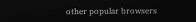other popular browsers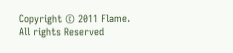Copyright © 2011 Flame. All rights Reserved